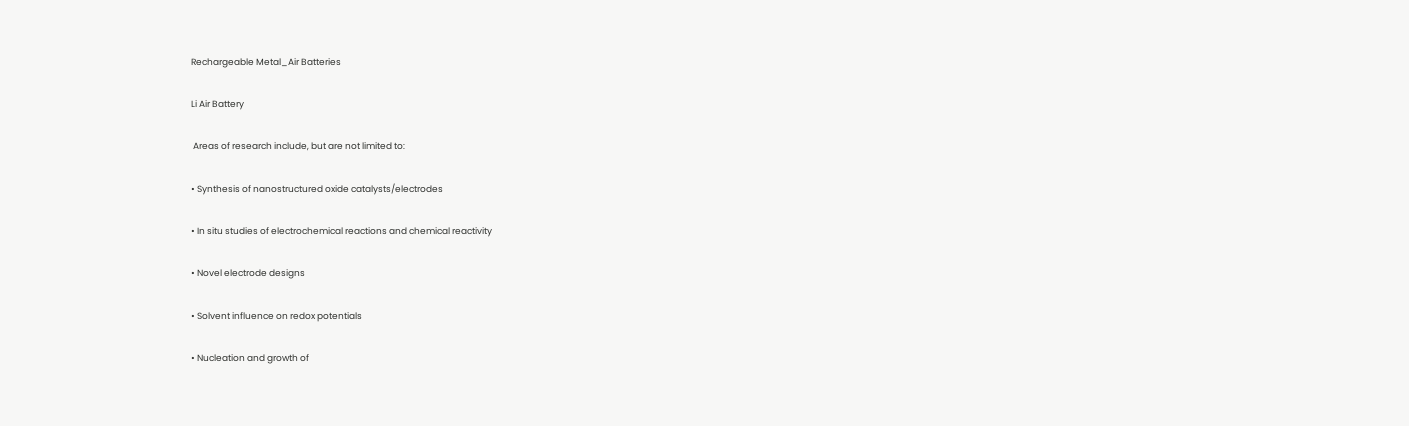Rechargeable Metal_Air Batteries

Li Air Battery

 Areas of research include, but are not limited to:

• Synthesis of nanostructured oxide catalysts/electrodes

• In situ studies of electrochemical reactions and chemical reactivity

• Novel electrode designs

• Solvent influence on redox potentials

• Nucleation and growth of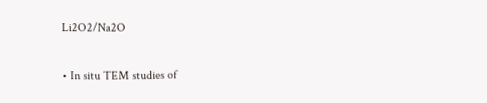Li2O2/Na2O

• In situ TEM studies of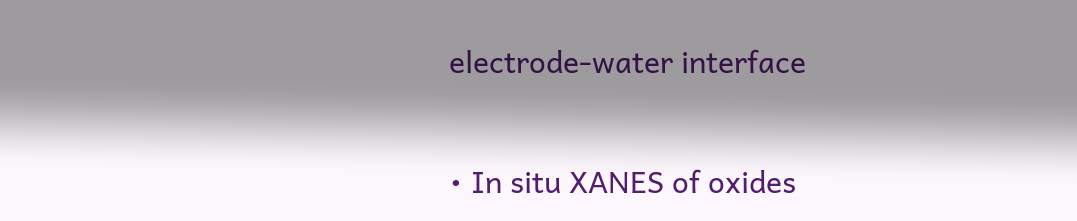electrode-water interface

• In situ XANES of oxides